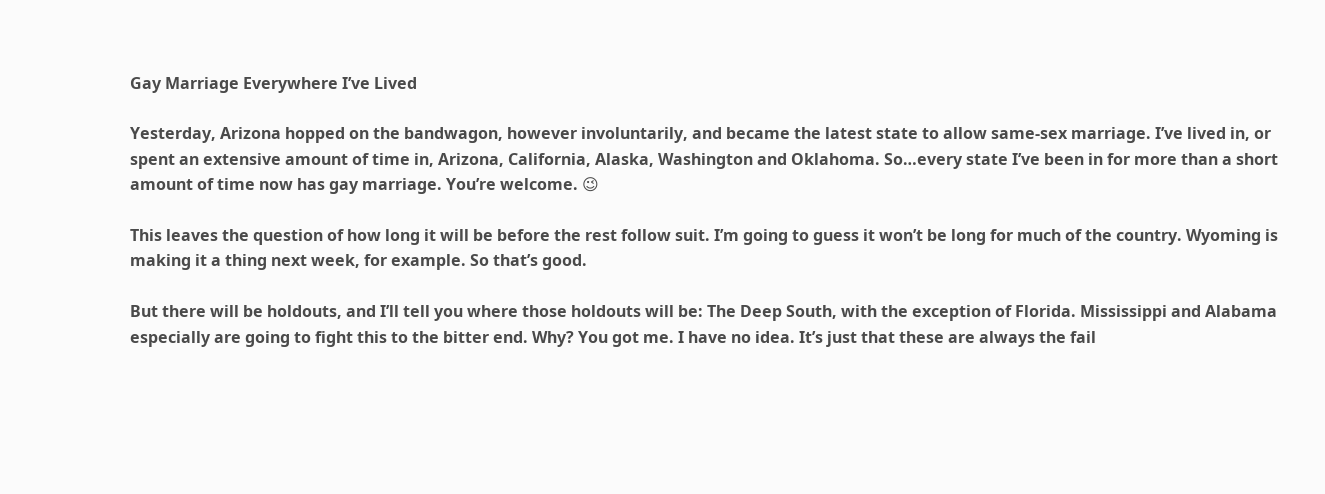Gay Marriage Everywhere I’ve Lived

Yesterday, Arizona hopped on the bandwagon, however involuntarily, and became the latest state to allow same-sex marriage. I’ve lived in, or spent an extensive amount of time in, Arizona, California, Alaska, Washington and Oklahoma. So…every state I’ve been in for more than a short amount of time now has gay marriage. You’re welcome. 😉

This leaves the question of how long it will be before the rest follow suit. I’m going to guess it won’t be long for much of the country. Wyoming is making it a thing next week, for example. So that’s good.

But there will be holdouts, and I’ll tell you where those holdouts will be: The Deep South, with the exception of Florida. Mississippi and Alabama especially are going to fight this to the bitter end. Why? You got me. I have no idea. It’s just that these are always the fail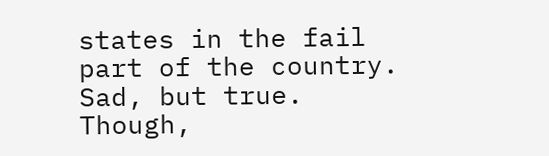states in the fail part of the country. Sad, but true. Though,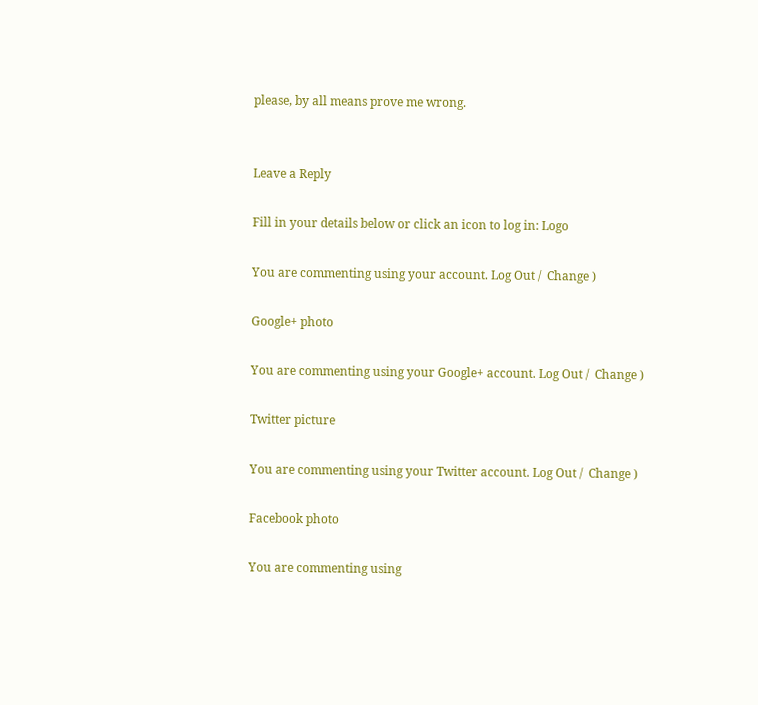please, by all means prove me wrong.


Leave a Reply

Fill in your details below or click an icon to log in: Logo

You are commenting using your account. Log Out /  Change )

Google+ photo

You are commenting using your Google+ account. Log Out /  Change )

Twitter picture

You are commenting using your Twitter account. Log Out /  Change )

Facebook photo

You are commenting using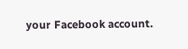your Facebook account.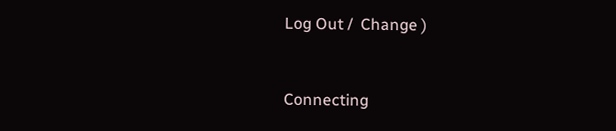Log Out /  Change )


Connecting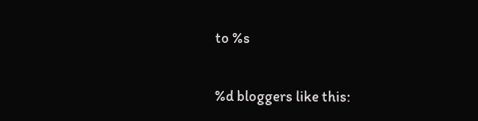to %s

%d bloggers like this: